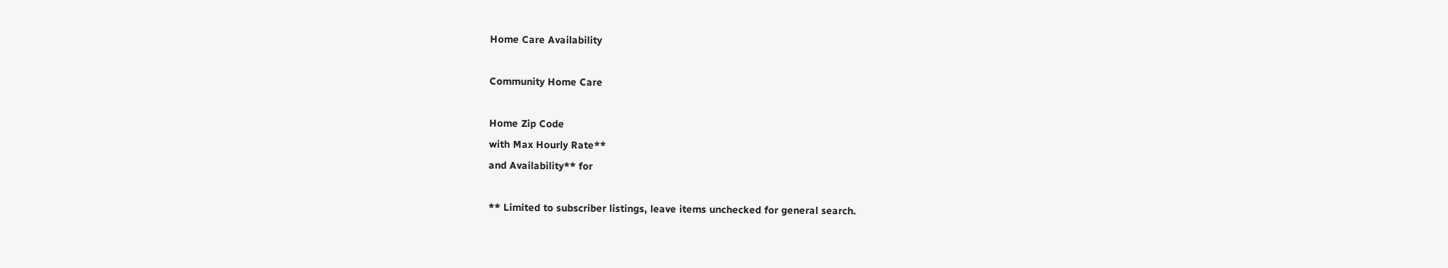Home Care Availability

Community Home Care

Home Zip Code
with Max Hourly Rate**
and Availability** for

** Limited to subscriber listings, leave items unchecked for general search.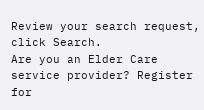Review your search request, click Search.
Are you an Elder Care service provider? Register for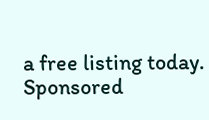a free listing today.
Sponsored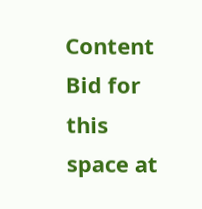Content
Bid for this space at